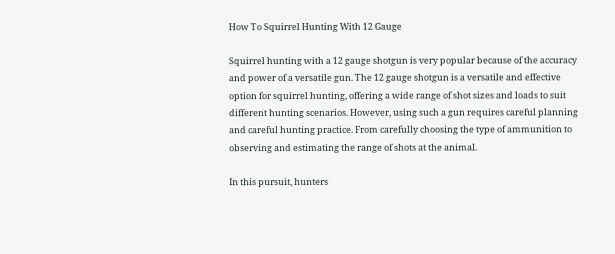How To Squirrel Hunting With 12 Gauge

Squirrel hunting with a 12 gauge shotgun is very popular because of the accuracy and power of a versatile gun. The 12 gauge shotgun is a versatile and effective option for squirrel hunting, offering a wide range of shot sizes and loads to suit different hunting scenarios. However, using such a gun requires careful planning and careful hunting practice. From carefully choosing the type of ammunition to observing and estimating the range of shots at the animal.

In this pursuit, hunters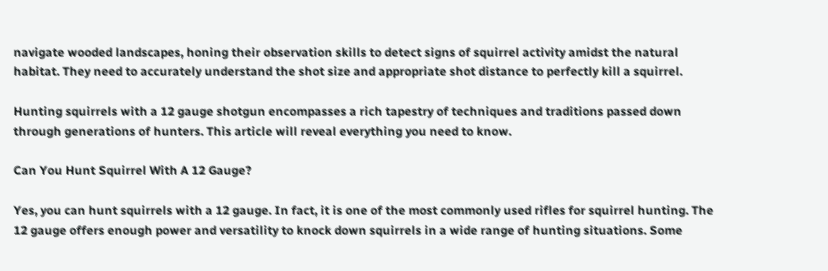navigate wooded landscapes, honing their observation skills to detect signs of squirrel activity amidst the natural habitat. They need to accurately understand the shot size and appropriate shot distance to perfectly kill a squirrel.

Hunting squirrels with a 12 gauge shotgun encompasses a rich tapestry of techniques and traditions passed down through generations of hunters. This article will reveal everything you need to know.

Can You Hunt Squirrel With A 12 Gauge?

Yes, you can hunt squirrels with a 12 gauge. In fact, it is one of the most commonly used rifles for squirrel hunting. The 12 gauge offers enough power and versatility to knock down squirrels in a wide range of hunting situations. Some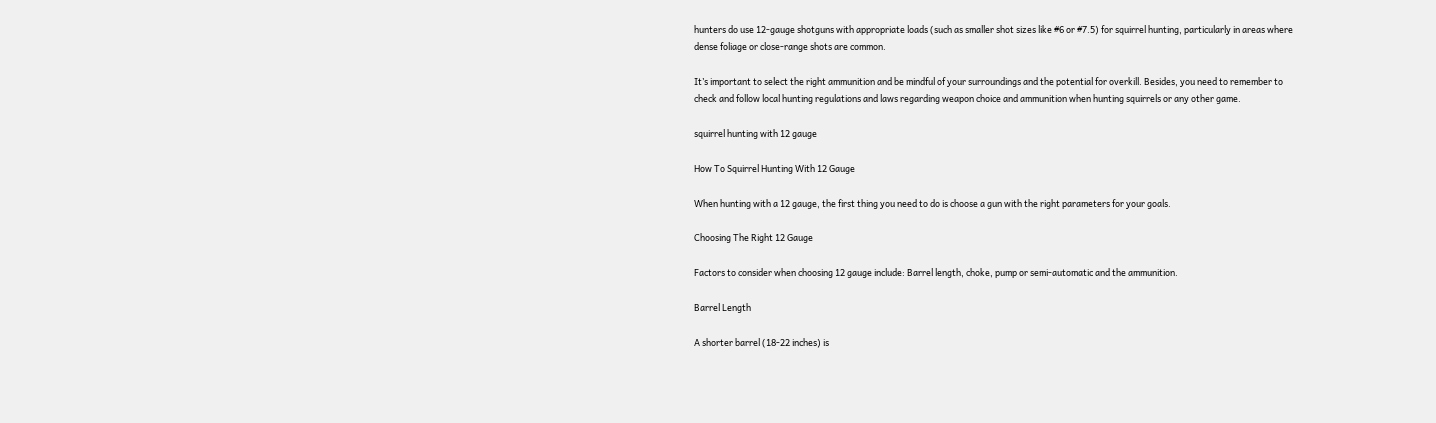hunters do use 12-gauge shotguns with appropriate loads (such as smaller shot sizes like #6 or #7.5) for squirrel hunting, particularly in areas where dense foliage or close-range shots are common.

It’s important to select the right ammunition and be mindful of your surroundings and the potential for overkill. Besides, you need to remember to check and follow local hunting regulations and laws regarding weapon choice and ammunition when hunting squirrels or any other game.

squirrel hunting with 12 gauge

How To Squirrel Hunting With 12 Gauge

When hunting with a 12 gauge, the first thing you need to do is choose a gun with the right parameters for your goals.

Choosing The Right 12 Gauge

Factors to consider when choosing 12 gauge include: Barrel length, choke, pump or semi-automatic and the ammunition.

Barrel Length

A shorter barrel (18-22 inches) is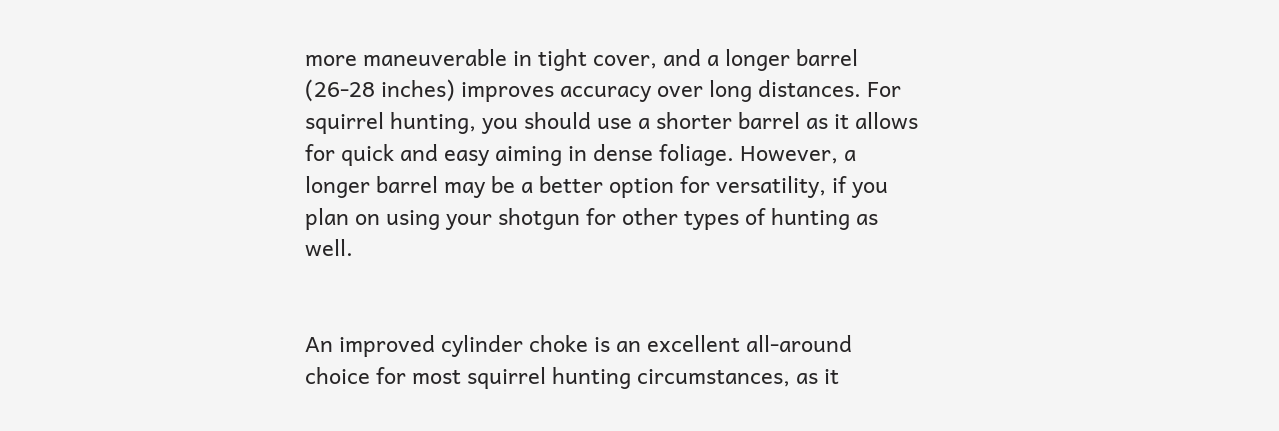more maneuverable in tight cover, and a longer barrel (26-28 inches) improves accuracy over long distances. For squirrel hunting, you should use a shorter barrel as it allows for quick and easy aiming in dense foliage. However, a longer barrel may be a better option for versatility, if you plan on using your shotgun for other types of hunting as well.


An improved cylinder choke is an excellent all-around choice for most squirrel hunting circumstances, as it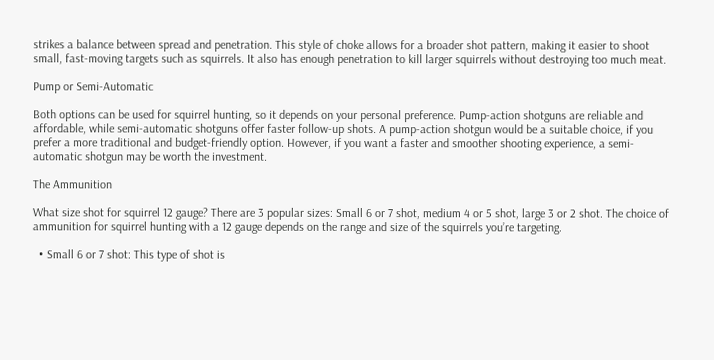strikes a balance between spread and penetration. This style of choke allows for a broader shot pattern, making it easier to shoot small, fast-moving targets such as squirrels. It also has enough penetration to kill larger squirrels without destroying too much meat.

Pump or Semi-Automatic

Both options can be used for squirrel hunting, so it depends on your personal preference. Pump-action shotguns are reliable and affordable, while semi-automatic shotguns offer faster follow-up shots. A pump-action shotgun would be a suitable choice, if you prefer a more traditional and budget-friendly option. However, if you want a faster and smoother shooting experience, a semi-automatic shotgun may be worth the investment.

The Ammunition

What size shot for squirrel 12 gauge? There are 3 popular sizes: Small 6 or 7 shot, medium 4 or 5 shot, large 3 or 2 shot. The choice of ammunition for squirrel hunting with a 12 gauge depends on the range and size of the squirrels you’re targeting.

  • Small 6 or 7 shot: This type of shot is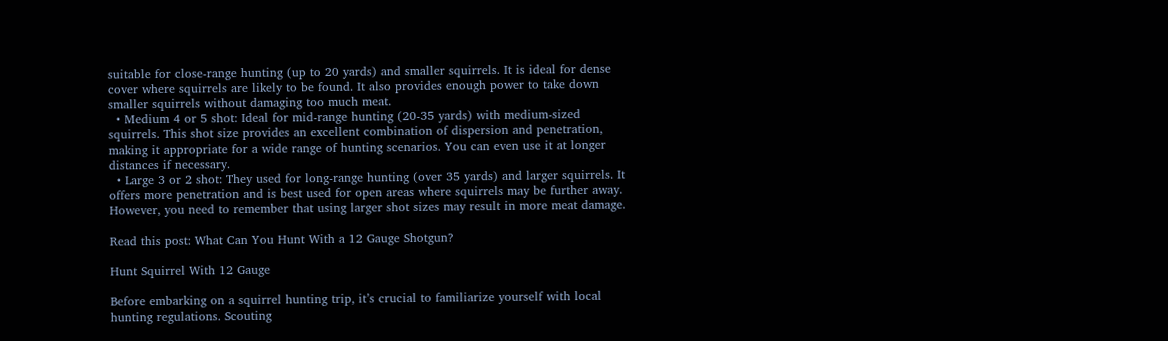suitable for close-range hunting (up to 20 yards) and smaller squirrels. It is ideal for dense cover where squirrels are likely to be found. It also provides enough power to take down smaller squirrels without damaging too much meat.
  • Medium 4 or 5 shot: Ideal for mid-range hunting (20-35 yards) with medium-sized squirrels. This shot size provides an excellent combination of dispersion and penetration, making it appropriate for a wide range of hunting scenarios. You can even use it at longer distances if necessary.
  • Large 3 or 2 shot: They used for long-range hunting (over 35 yards) and larger squirrels. It offers more penetration and is best used for open areas where squirrels may be further away. However, you need to remember that using larger shot sizes may result in more meat damage.

Read this post: What Can You Hunt With a 12 Gauge Shotgun?

Hunt Squirrel With 12 Gauge

Before embarking on a squirrel hunting trip, it’s crucial to familiarize yourself with local hunting regulations. Scouting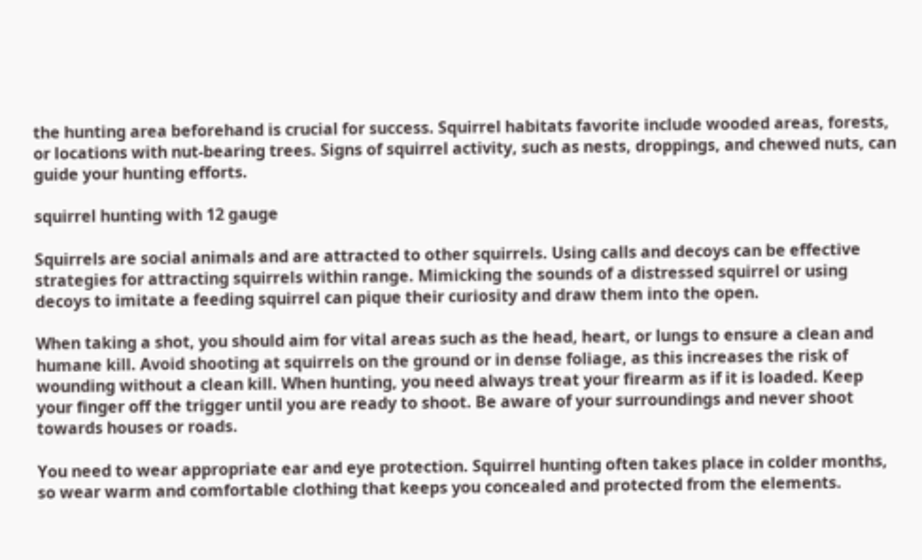the hunting area beforehand is crucial for success. Squirrel habitats favorite include wooded areas, forests, or locations with nut-bearing trees. Signs of squirrel activity, such as nests, droppings, and chewed nuts, can guide your hunting efforts.

squirrel hunting with 12 gauge

Squirrels are social animals and are attracted to other squirrels. Using calls and decoys can be effective strategies for attracting squirrels within range. Mimicking the sounds of a distressed squirrel or using decoys to imitate a feeding squirrel can pique their curiosity and draw them into the open.

When taking a shot, you should aim for vital areas such as the head, heart, or lungs to ensure a clean and humane kill. Avoid shooting at squirrels on the ground or in dense foliage, as this increases the risk of wounding without a clean kill. When hunting, you need always treat your firearm as if it is loaded. Keep your finger off the trigger until you are ready to shoot. Be aware of your surroundings and never shoot towards houses or roads.

You need to wear appropriate ear and eye protection. Squirrel hunting often takes place in colder months, so wear warm and comfortable clothing that keeps you concealed and protected from the elements.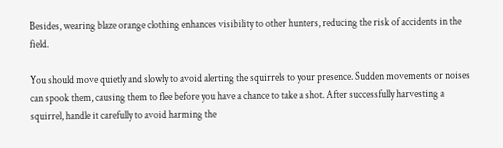Besides, wearing blaze orange clothing enhances visibility to other hunters, reducing the risk of accidents in the field.

You should move quietly and slowly to avoid alerting the squirrels to your presence. Sudden movements or noises can spook them, causing them to flee before you have a chance to take a shot. After successfully harvesting a squirrel, handle it carefully to avoid harming the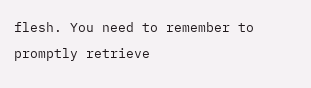flesh. You need to remember to promptly retrieve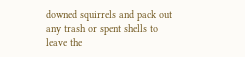downed squirrels and pack out any trash or spent shells to leave the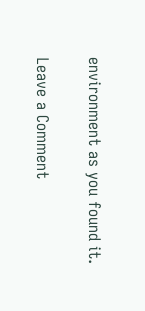environment as you found it.

Leave a Comment